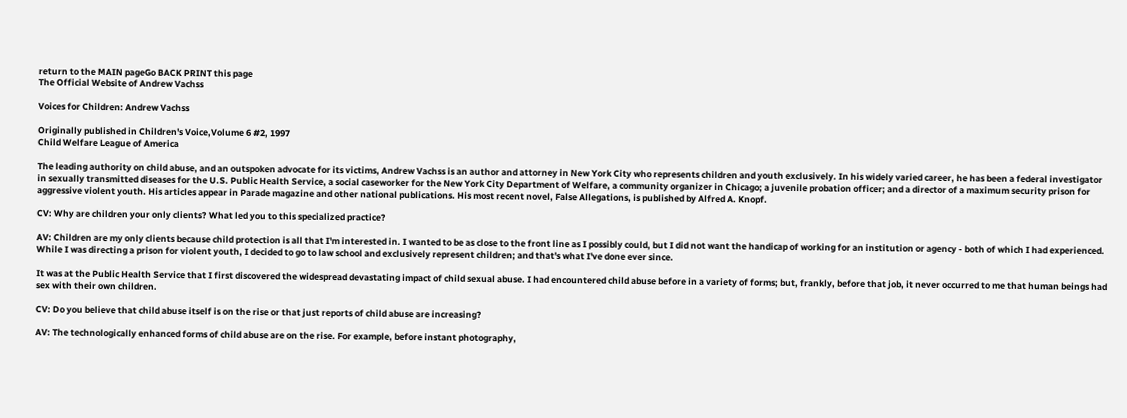return to the MAIN pageGo BACK PRINT this page
The Official Website of Andrew Vachss

Voices for Children: Andrew Vachss

Originally published in Children's Voice,Volume 6 #2, 1997
Child Welfare League of America

The leading authority on child abuse, and an outspoken advocate for its victims, Andrew Vachss is an author and attorney in New York City who represents children and youth exclusively. In his widely varied career, he has been a federal investigator in sexually transmitted diseases for the U.S. Public Health Service, a social caseworker for the New York City Department of Welfare, a community organizer in Chicago; a juvenile probation officer; and a director of a maximum security prison for aggressive violent youth. His articles appear in Parade magazine and other national publications. His most recent novel, False Allegations, is published by Alfred A. Knopf.

CV: Why are children your only clients? What led you to this specialized practice?

AV: Children are my only clients because child protection is all that I'm interested in. I wanted to be as close to the front line as I possibly could, but I did not want the handicap of working for an institution or agency - both of which I had experienced. While I was directing a prison for violent youth, I decided to go to law school and exclusively represent children; and that's what I've done ever since.

It was at the Public Health Service that I first discovered the widespread devastating impact of child sexual abuse. I had encountered child abuse before in a variety of forms; but, frankly, before that job, it never occurred to me that human beings had sex with their own children.

CV: Do you believe that child abuse itself is on the rise or that just reports of child abuse are increasing?

AV: The technologically enhanced forms of child abuse are on the rise. For example, before instant photography,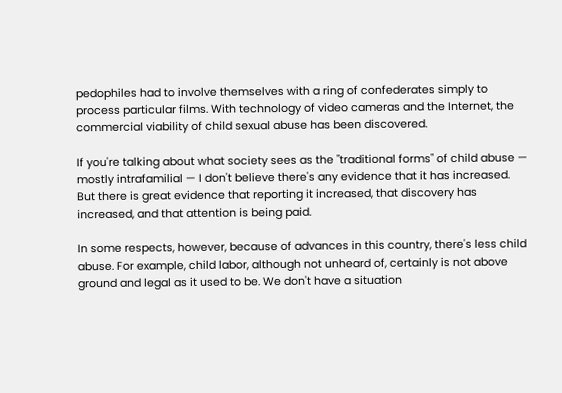pedophiles had to involve themselves with a ring of confederates simply to process particular films. With technology of video cameras and the Internet, the commercial viability of child sexual abuse has been discovered.

If you're talking about what society sees as the "traditional forms" of child abuse — mostly intrafamilial — I don't believe there's any evidence that it has increased. But there is great evidence that reporting it increased, that discovery has increased, and that attention is being paid.

In some respects, however, because of advances in this country, there's less child abuse. For example, child labor, although not unheard of, certainly is not above ground and legal as it used to be. We don't have a situation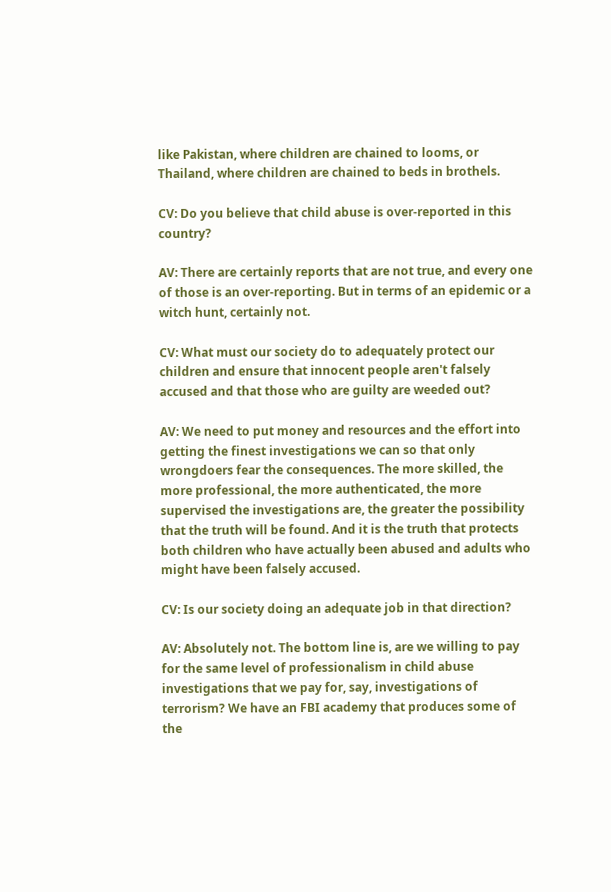like Pakistan, where children are chained to looms, or Thailand, where children are chained to beds in brothels.

CV: Do you believe that child abuse is over-reported in this country?

AV: There are certainly reports that are not true, and every one of those is an over-reporting. But in terms of an epidemic or a witch hunt, certainly not.

CV: What must our society do to adequately protect our children and ensure that innocent people aren't falsely accused and that those who are guilty are weeded out?

AV: We need to put money and resources and the effort into getting the finest investigations we can so that only wrongdoers fear the consequences. The more skilled, the more professional, the more authenticated, the more supervised the investigations are, the greater the possibility that the truth will be found. And it is the truth that protects both children who have actually been abused and adults who might have been falsely accused.

CV: Is our society doing an adequate job in that direction?

AV: Absolutely not. The bottom line is, are we willing to pay for the same level of professionalism in child abuse investigations that we pay for, say, investigations of terrorism? We have an FBI academy that produces some of the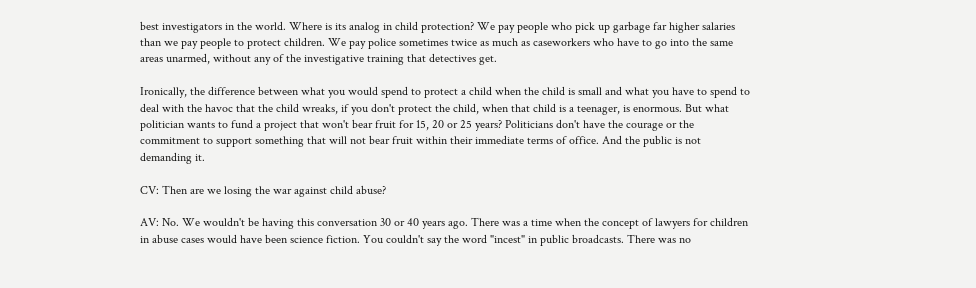best investigators in the world. Where is its analog in child protection? We pay people who pick up garbage far higher salaries than we pay people to protect children. We pay police sometimes twice as much as caseworkers who have to go into the same areas unarmed, without any of the investigative training that detectives get.

Ironically, the difference between what you would spend to protect a child when the child is small and what you have to spend to deal with the havoc that the child wreaks, if you don't protect the child, when that child is a teenager, is enormous. But what politician wants to fund a project that won't bear fruit for 15, 20 or 25 years? Politicians don't have the courage or the commitment to support something that will not bear fruit within their immediate terms of office. And the public is not demanding it.

CV: Then are we losing the war against child abuse?

AV: No. We wouldn't be having this conversation 30 or 40 years ago. There was a time when the concept of lawyers for children in abuse cases would have been science fiction. You couldn't say the word "incest" in public broadcasts. There was no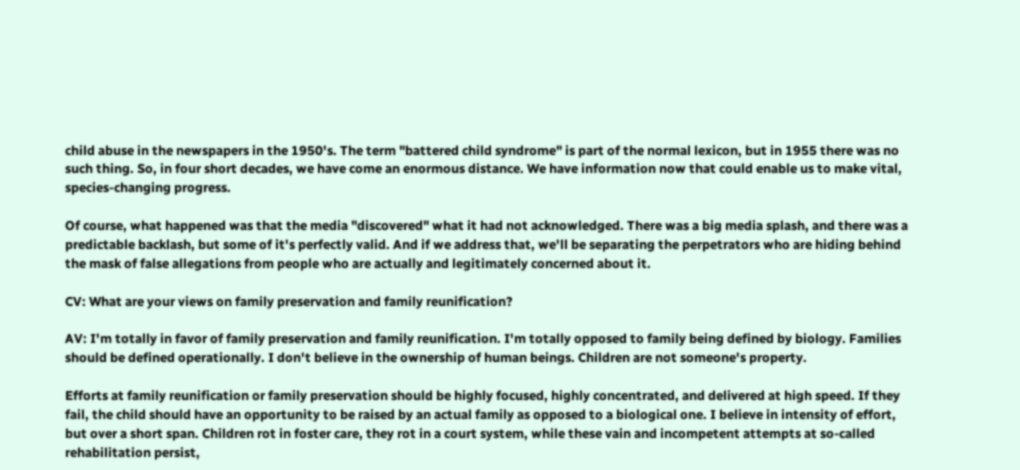child abuse in the newspapers in the 1950's. The term "battered child syndrome" is part of the normal lexicon, but in 1955 there was no such thing. So, in four short decades, we have come an enormous distance. We have information now that could enable us to make vital, species-changing progress.

Of course, what happened was that the media "discovered" what it had not acknowledged. There was a big media splash, and there was a predictable backlash, but some of it's perfectly valid. And if we address that, we'll be separating the perpetrators who are hiding behind the mask of false allegations from people who are actually and legitimately concerned about it.

CV: What are your views on family preservation and family reunification?

AV: I'm totally in favor of family preservation and family reunification. I'm totally opposed to family being defined by biology. Families should be defined operationally. I don't believe in the ownership of human beings. Children are not someone's property.

Efforts at family reunification or family preservation should be highly focused, highly concentrated, and delivered at high speed. If they fail, the child should have an opportunity to be raised by an actual family as opposed to a biological one. I believe in intensity of effort, but over a short span. Children rot in foster care, they rot in a court system, while these vain and incompetent attempts at so-called rehabilitation persist,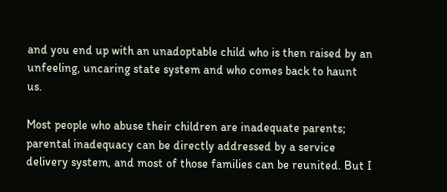and you end up with an unadoptable child who is then raised by an unfeeling, uncaring state system and who comes back to haunt us.

Most people who abuse their children are inadequate parents; parental inadequacy can be directly addressed by a service delivery system, and most of those families can be reunited. But I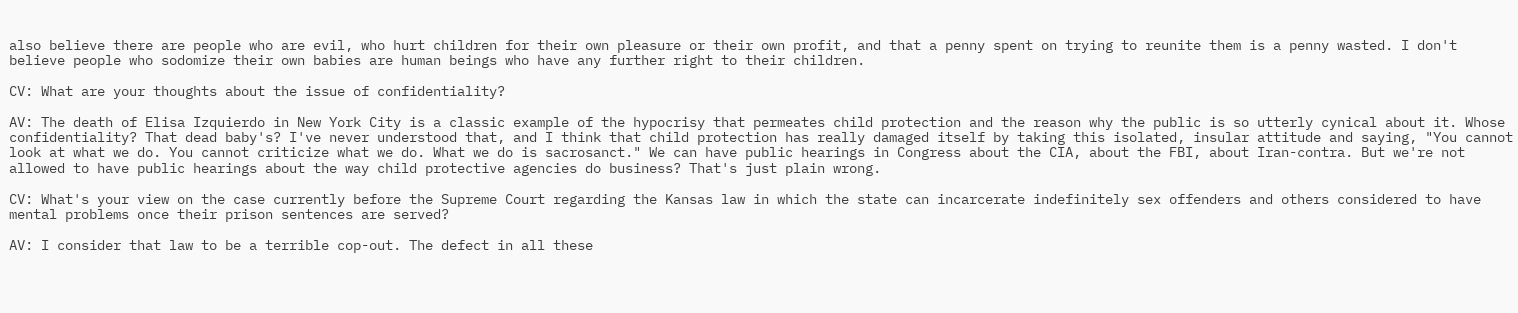also believe there are people who are evil, who hurt children for their own pleasure or their own profit, and that a penny spent on trying to reunite them is a penny wasted. I don't believe people who sodomize their own babies are human beings who have any further right to their children.

CV: What are your thoughts about the issue of confidentiality?

AV: The death of Elisa Izquierdo in New York City is a classic example of the hypocrisy that permeates child protection and the reason why the public is so utterly cynical about it. Whose confidentiality? That dead baby's? I've never understood that, and I think that child protection has really damaged itself by taking this isolated, insular attitude and saying, "You cannot look at what we do. You cannot criticize what we do. What we do is sacrosanct." We can have public hearings in Congress about the CIA, about the FBI, about Iran-contra. But we're not allowed to have public hearings about the way child protective agencies do business? That's just plain wrong.

CV: What's your view on the case currently before the Supreme Court regarding the Kansas law in which the state can incarcerate indefinitely sex offenders and others considered to have mental problems once their prison sentences are served?

AV: I consider that law to be a terrible cop-out. The defect in all these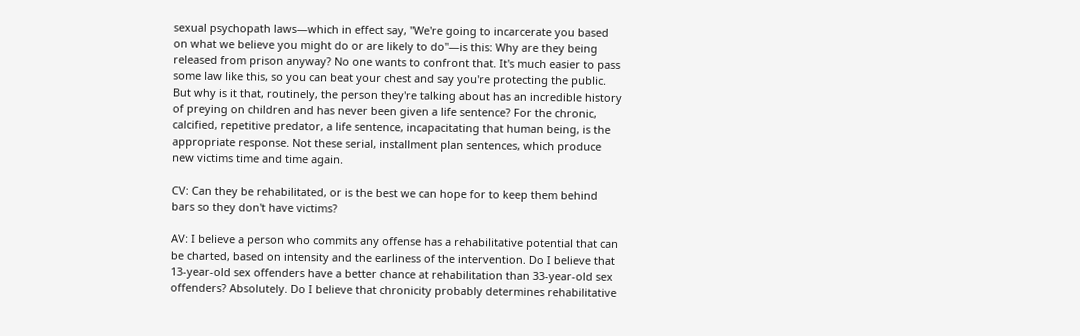sexual psychopath laws—which in effect say, "We're going to incarcerate you based on what we believe you might do or are likely to do"—is this: Why are they being released from prison anyway? No one wants to confront that. It's much easier to pass some law like this, so you can beat your chest and say you're protecting the public. But why is it that, routinely, the person they're talking about has an incredible history of preying on children and has never been given a life sentence? For the chronic, calcified, repetitive predator, a life sentence, incapacitating that human being, is the appropriate response. Not these serial, installment plan sentences, which produce new victims time and time again.

CV: Can they be rehabilitated, or is the best we can hope for to keep them behind bars so they don't have victims?

AV: I believe a person who commits any offense has a rehabilitative potential that can be charted, based on intensity and the earliness of the intervention. Do I believe that 13-year-old sex offenders have a better chance at rehabilitation than 33-year-old sex offenders? Absolutely. Do I believe that chronicity probably determines rehabilitative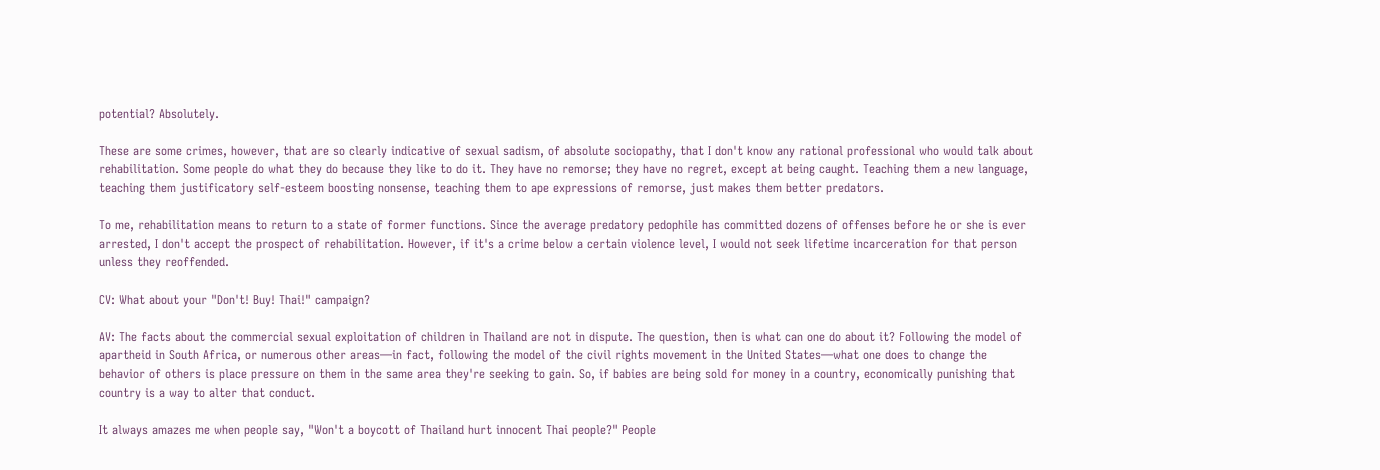potential? Absolutely.

These are some crimes, however, that are so clearly indicative of sexual sadism, of absolute sociopathy, that I don't know any rational professional who would talk about rehabilitation. Some people do what they do because they like to do it. They have no remorse; they have no regret, except at being caught. Teaching them a new language, teaching them justificatory self-esteem boosting nonsense, teaching them to ape expressions of remorse, just makes them better predators.

To me, rehabilitation means to return to a state of former functions. Since the average predatory pedophile has committed dozens of offenses before he or she is ever arrested, I don't accept the prospect of rehabilitation. However, if it's a crime below a certain violence level, I would not seek lifetime incarceration for that person unless they reoffended.

CV: What about your "Don't! Buy! Thai!" campaign?

AV: The facts about the commercial sexual exploitation of children in Thailand are not in dispute. The question, then is what can one do about it? Following the model of apartheid in South Africa, or numerous other areas—in fact, following the model of the civil rights movement in the United States—what one does to change the behavior of others is place pressure on them in the same area they're seeking to gain. So, if babies are being sold for money in a country, economically punishing that country is a way to alter that conduct.

It always amazes me when people say, "Won't a boycott of Thailand hurt innocent Thai people?" People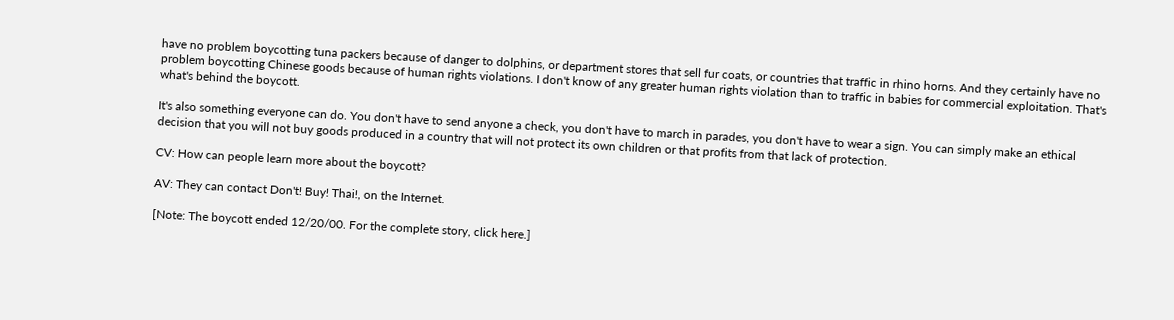have no problem boycotting tuna packers because of danger to dolphins, or department stores that sell fur coats, or countries that traffic in rhino horns. And they certainly have no problem boycotting Chinese goods because of human rights violations. I don't know of any greater human rights violation than to traffic in babies for commercial exploitation. That's what's behind the boycott.

It's also something everyone can do. You don't have to send anyone a check, you don't have to march in parades, you don't have to wear a sign. You can simply make an ethical decision that you will not buy goods produced in a country that will not protect its own children or that profits from that lack of protection.

CV: How can people learn more about the boycott?

AV: They can contact Don't! Buy! Thai!, on the Internet.

[Note: The boycott ended 12/20/00. For the complete story, click here.]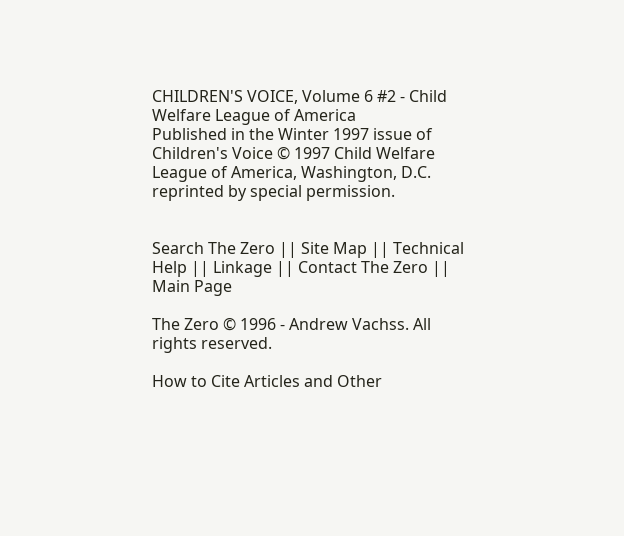CHILDREN'S VOICE, Volume 6 #2 - Child Welfare League of America
Published in the Winter 1997 issue of Children's Voice © 1997 Child Welfare League of America, Washington, D.C. reprinted by special permission.


Search The Zero || Site Map || Technical Help || Linkage || Contact The Zero || Main Page

The Zero © 1996 - Andrew Vachss. All rights reserved.

How to Cite Articles and Other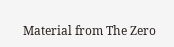Material from The Zero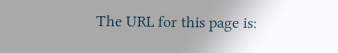The URL for this page is: